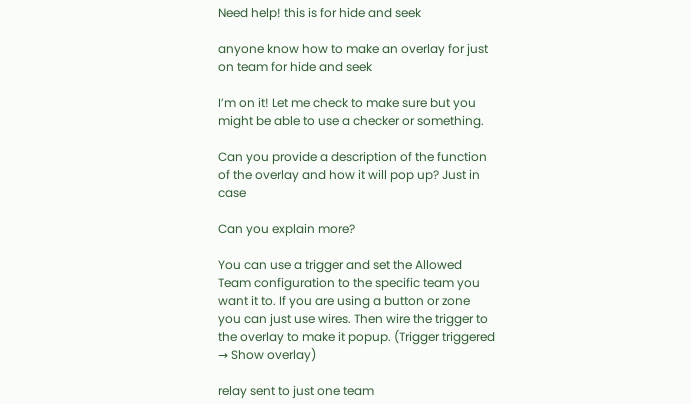Need help! this is for hide and seek

anyone know how to make an overlay for just on team for hide and seek

I’m on it! Let me check to make sure but you might be able to use a checker or something.

Can you provide a description of the function of the overlay and how it will pop up? Just in case

Can you explain more?

You can use a trigger and set the Allowed Team configuration to the specific team you want it to. If you are using a button or zone you can just use wires. Then wire the trigger to the overlay to make it popup. (Trigger triggered → Show overlay)

relay sent to just one team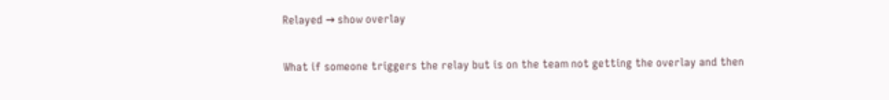Relayed → show overlay

What if someone triggers the relay but is on the team not getting the overlay and then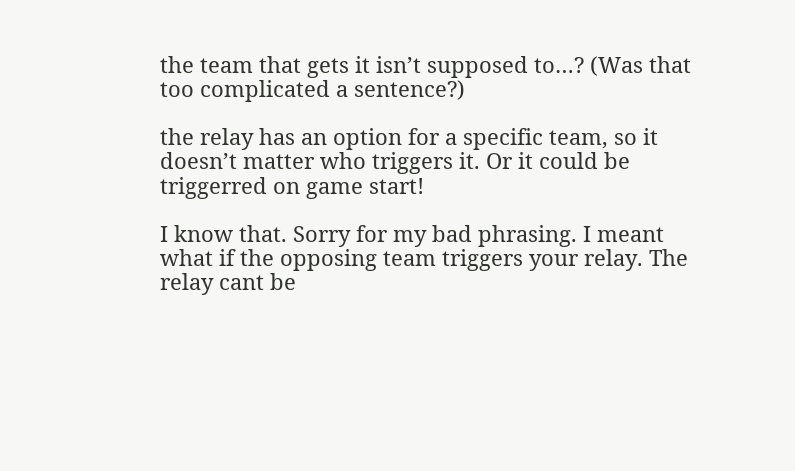the team that gets it isn’t supposed to…? (Was that too complicated a sentence?)

the relay has an option for a specific team, so it doesn’t matter who triggers it. Or it could be triggerred on game start!

I know that. Sorry for my bad phrasing. I meant what if the opposing team triggers your relay. The relay cant be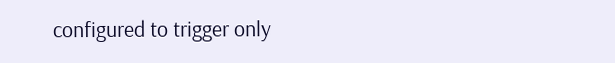configured to trigger only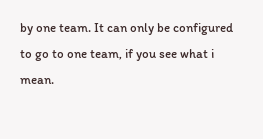by one team. It can only be configured to go to one team, if you see what i mean.